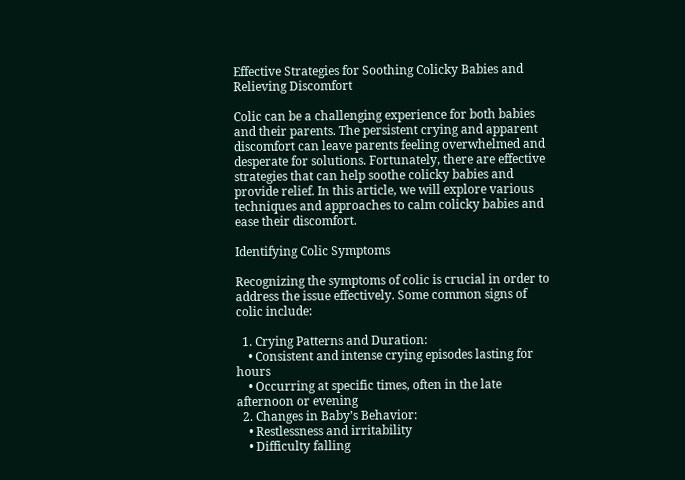Effective Strategies for Soothing Colicky Babies and Relieving Discomfort

Colic can be a challenging experience for both babies and their parents. The persistent crying and apparent discomfort can leave parents feeling overwhelmed and desperate for solutions. Fortunately, there are effective strategies that can help soothe colicky babies and provide relief. In this article, we will explore various techniques and approaches to calm colicky babies and ease their discomfort.

Identifying Colic Symptoms

Recognizing the symptoms of colic is crucial in order to address the issue effectively. Some common signs of colic include:

  1. Crying Patterns and Duration:
    • Consistent and intense crying episodes lasting for hours
    • Occurring at specific times, often in the late afternoon or evening
  2. Changes in Baby’s Behavior:
    • Restlessness and irritability
    • Difficulty falling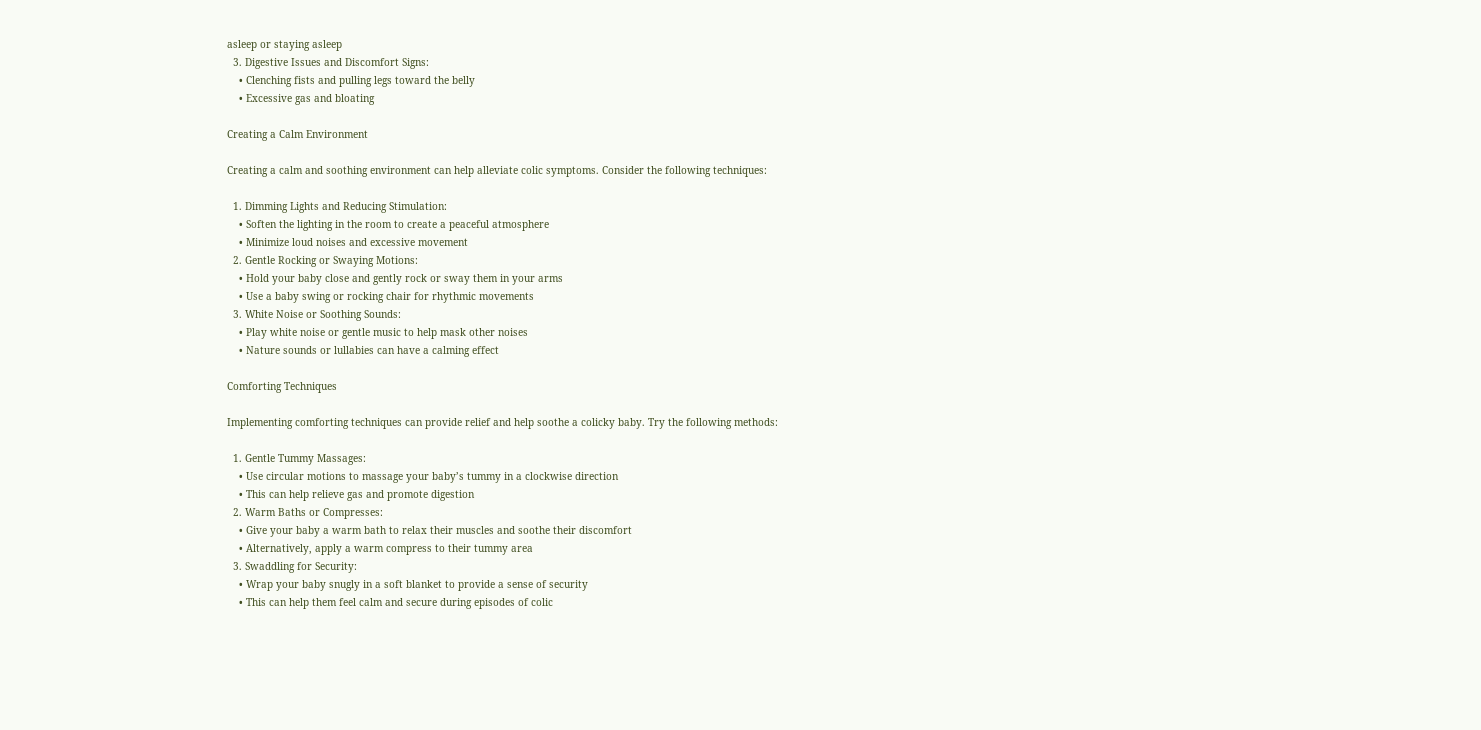asleep or staying asleep
  3. Digestive Issues and Discomfort Signs:
    • Clenching fists and pulling legs toward the belly
    • Excessive gas and bloating

Creating a Calm Environment

Creating a calm and soothing environment can help alleviate colic symptoms. Consider the following techniques:

  1. Dimming Lights and Reducing Stimulation:
    • Soften the lighting in the room to create a peaceful atmosphere
    • Minimize loud noises and excessive movement
  2. Gentle Rocking or Swaying Motions:
    • Hold your baby close and gently rock or sway them in your arms
    • Use a baby swing or rocking chair for rhythmic movements
  3. White Noise or Soothing Sounds:
    • Play white noise or gentle music to help mask other noises
    • Nature sounds or lullabies can have a calming effect

Comforting Techniques

Implementing comforting techniques can provide relief and help soothe a colicky baby. Try the following methods:

  1. Gentle Tummy Massages:
    • Use circular motions to massage your baby’s tummy in a clockwise direction
    • This can help relieve gas and promote digestion
  2. Warm Baths or Compresses:
    • Give your baby a warm bath to relax their muscles and soothe their discomfort
    • Alternatively, apply a warm compress to their tummy area
  3. Swaddling for Security:
    • Wrap your baby snugly in a soft blanket to provide a sense of security
    • This can help them feel calm and secure during episodes of colic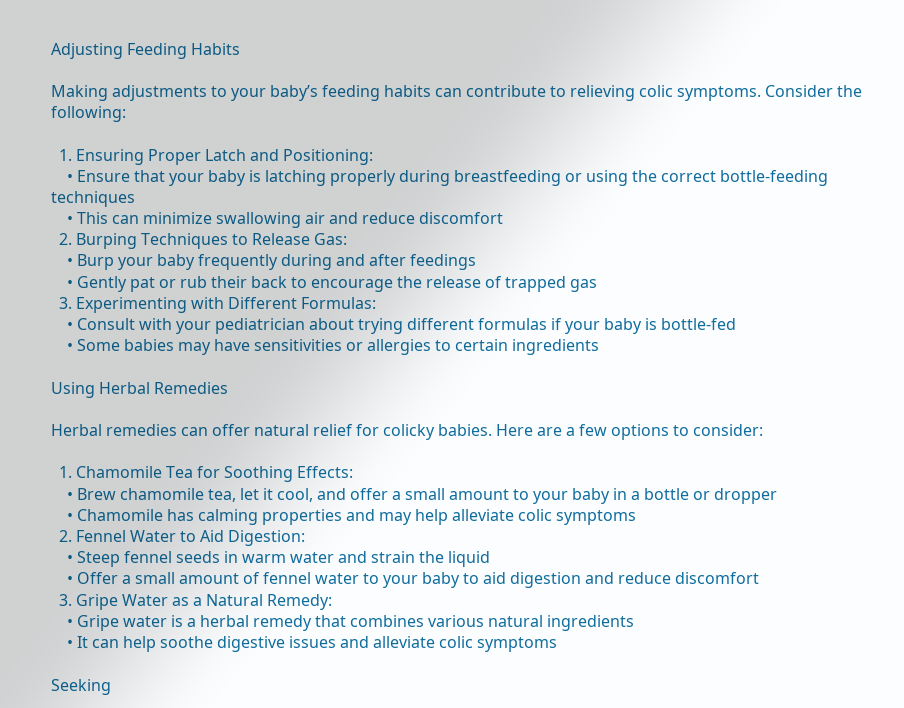Adjusting Feeding Habits

Making adjustments to your baby’s feeding habits can contribute to relieving colic symptoms. Consider the following:

  1. Ensuring Proper Latch and Positioning:
    • Ensure that your baby is latching properly during breastfeeding or using the correct bottle-feeding techniques
    • This can minimize swallowing air and reduce discomfort
  2. Burping Techniques to Release Gas:
    • Burp your baby frequently during and after feedings
    • Gently pat or rub their back to encourage the release of trapped gas
  3. Experimenting with Different Formulas:
    • Consult with your pediatrician about trying different formulas if your baby is bottle-fed
    • Some babies may have sensitivities or allergies to certain ingredients

Using Herbal Remedies

Herbal remedies can offer natural relief for colicky babies. Here are a few options to consider:

  1. Chamomile Tea for Soothing Effects:
    • Brew chamomile tea, let it cool, and offer a small amount to your baby in a bottle or dropper
    • Chamomile has calming properties and may help alleviate colic symptoms
  2. Fennel Water to Aid Digestion:
    • Steep fennel seeds in warm water and strain the liquid
    • Offer a small amount of fennel water to your baby to aid digestion and reduce discomfort
  3. Gripe Water as a Natural Remedy:
    • Gripe water is a herbal remedy that combines various natural ingredients
    • It can help soothe digestive issues and alleviate colic symptoms

Seeking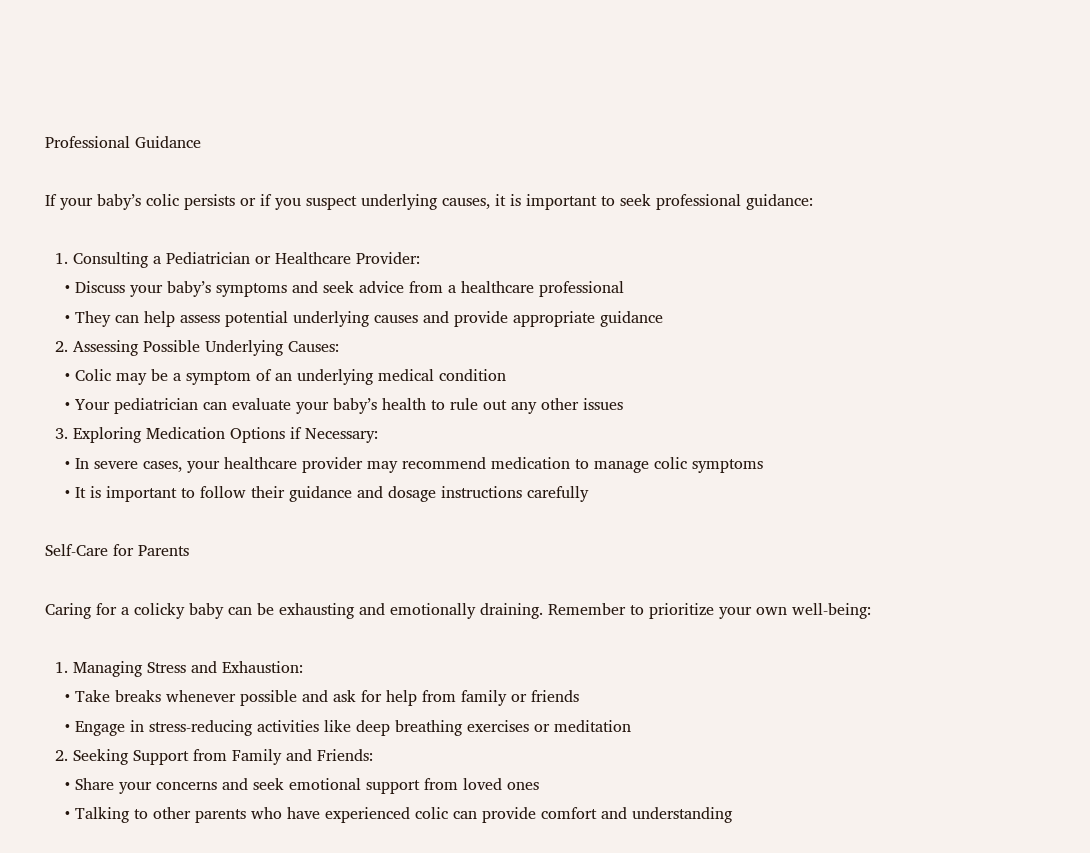Professional Guidance

If your baby’s colic persists or if you suspect underlying causes, it is important to seek professional guidance:

  1. Consulting a Pediatrician or Healthcare Provider:
    • Discuss your baby’s symptoms and seek advice from a healthcare professional
    • They can help assess potential underlying causes and provide appropriate guidance
  2. Assessing Possible Underlying Causes:
    • Colic may be a symptom of an underlying medical condition
    • Your pediatrician can evaluate your baby’s health to rule out any other issues
  3. Exploring Medication Options if Necessary:
    • In severe cases, your healthcare provider may recommend medication to manage colic symptoms
    • It is important to follow their guidance and dosage instructions carefully

Self-Care for Parents

Caring for a colicky baby can be exhausting and emotionally draining. Remember to prioritize your own well-being:

  1. Managing Stress and Exhaustion:
    • Take breaks whenever possible and ask for help from family or friends
    • Engage in stress-reducing activities like deep breathing exercises or meditation
  2. Seeking Support from Family and Friends:
    • Share your concerns and seek emotional support from loved ones
    • Talking to other parents who have experienced colic can provide comfort and understanding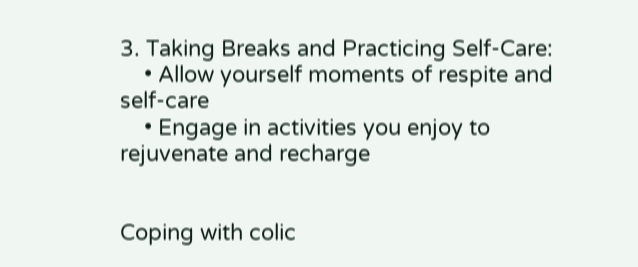3. Taking Breaks and Practicing Self-Care:
    • Allow yourself moments of respite and self-care
    • Engage in activities you enjoy to rejuvenate and recharge


Coping with colic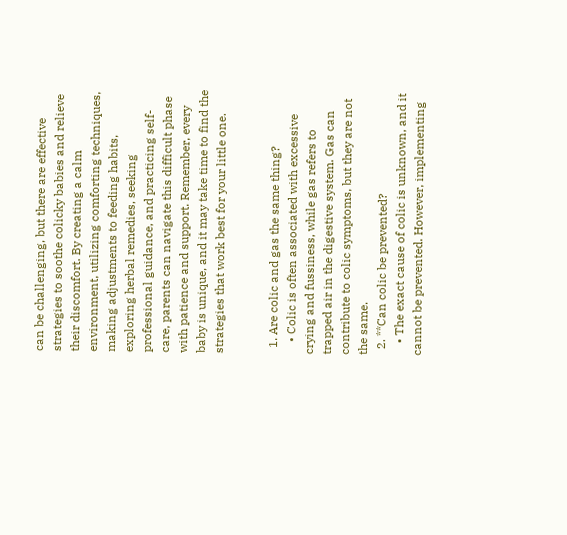can be challenging, but there are effective strategies to soothe colicky babies and relieve their discomfort. By creating a calm environment, utilizing comforting techniques, making adjustments to feeding habits, exploring herbal remedies, seeking professional guidance, and practicing self-care, parents can navigate this difficult phase with patience and support. Remember, every baby is unique, and it may take time to find the strategies that work best for your little one.


  1. Are colic and gas the same thing?
    • Colic is often associated with excessive crying and fussiness, while gas refers to trapped air in the digestive system. Gas can contribute to colic symptoms, but they are not the same.
  2. **Can colic be prevented?
    • The exact cause of colic is unknown, and it cannot be prevented. However, implementing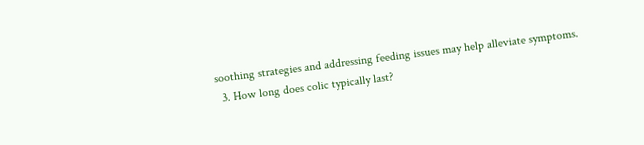soothing strategies and addressing feeding issues may help alleviate symptoms.
  3. How long does colic typically last?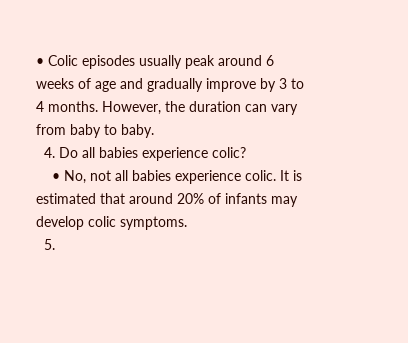• Colic episodes usually peak around 6 weeks of age and gradually improve by 3 to 4 months. However, the duration can vary from baby to baby.
  4. Do all babies experience colic?
    • No, not all babies experience colic. It is estimated that around 20% of infants may develop colic symptoms.
  5.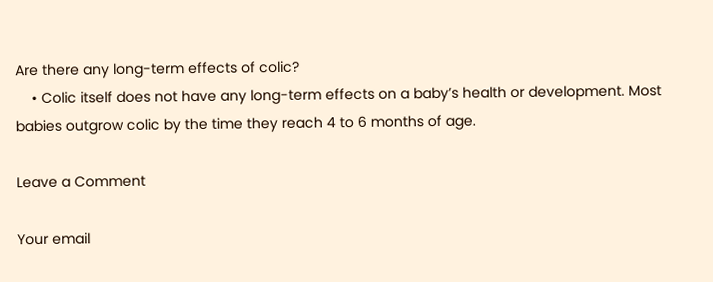Are there any long-term effects of colic?
    • Colic itself does not have any long-term effects on a baby’s health or development. Most babies outgrow colic by the time they reach 4 to 6 months of age.

Leave a Comment

Your email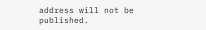address will not be published.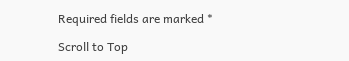Required fields are marked *

Scroll to Top